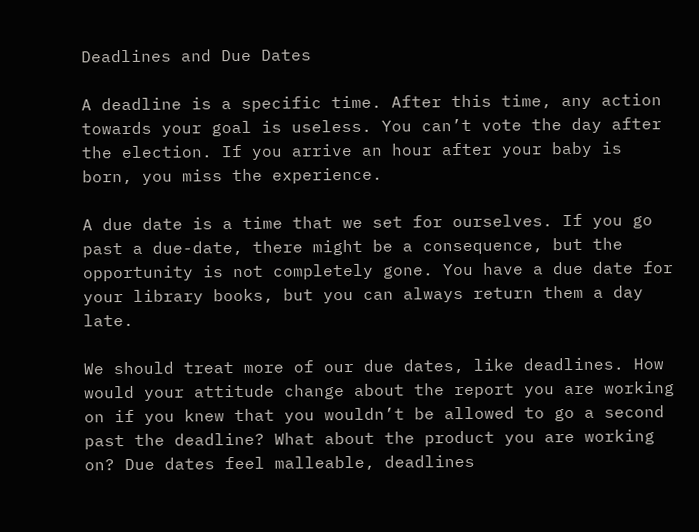Deadlines and Due Dates

A deadline is a specific time. After this time, any action towards your goal is useless. You can’t vote the day after the election. If you arrive an hour after your baby is born, you miss the experience.

A due date is a time that we set for ourselves. If you go past a due-date, there might be a consequence, but the opportunity is not completely gone. You have a due date for your library books, but you can always return them a day late.

We should treat more of our due dates, like deadlines. How would your attitude change about the report you are working on if you knew that you wouldn’t be allowed to go a second past the deadline? What about the product you are working on? Due dates feel malleable, deadlines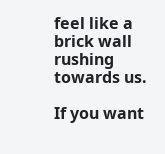feel like a brick wall rushing towards us.

If you want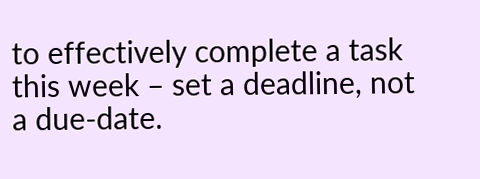to effectively complete a task this week – set a deadline, not a due-date.